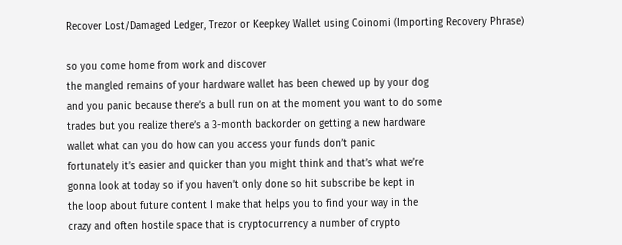Recover Lost/Damaged Ledger, Trezor or Keepkey Wallet using Coinomi (Importing Recovery Phrase)

so you come home from work and discover
the mangled remains of your hardware wallet has been chewed up by your dog
and you panic because there’s a bull run on at the moment you want to do some
trades but you realize there’s a 3-month backorder on getting a new hardware
wallet what can you do how can you access your funds don’t panic
fortunately it’s easier and quicker than you might think and that’s what we’re
gonna look at today so if you haven’t only done so hit subscribe be kept in
the loop about future content I make that helps you to find your way in the
crazy and often hostile space that is cryptocurrency a number of crypto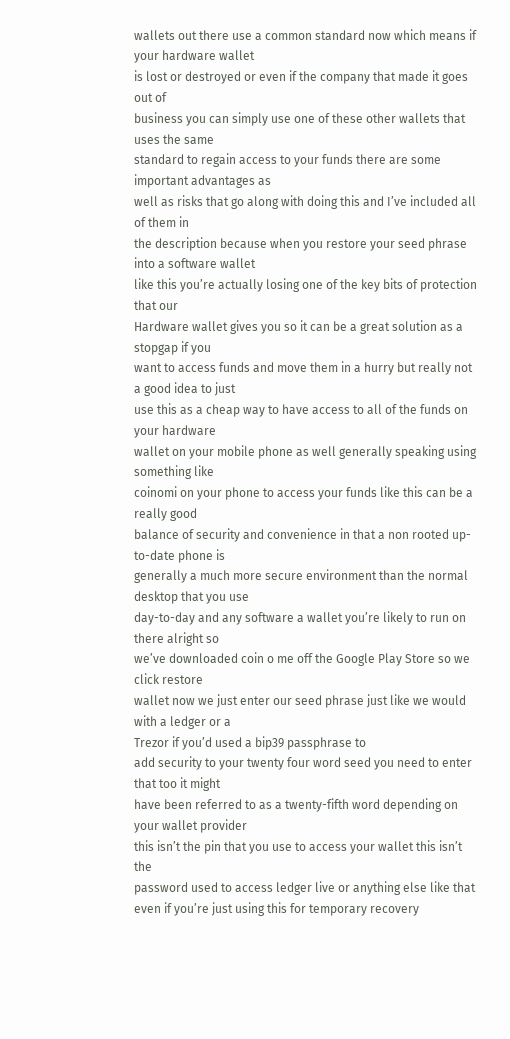wallets out there use a common standard now which means if your hardware wallet
is lost or destroyed or even if the company that made it goes out of
business you can simply use one of these other wallets that uses the same
standard to regain access to your funds there are some important advantages as
well as risks that go along with doing this and I’ve included all of them in
the description because when you restore your seed phrase into a software wallet
like this you’re actually losing one of the key bits of protection that our
Hardware wallet gives you so it can be a great solution as a stopgap if you
want to access funds and move them in a hurry but really not a good idea to just
use this as a cheap way to have access to all of the funds on your hardware
wallet on your mobile phone as well generally speaking using something like
coinomi on your phone to access your funds like this can be a really good
balance of security and convenience in that a non rooted up-to-date phone is
generally a much more secure environment than the normal desktop that you use
day-to-day and any software a wallet you’re likely to run on there alright so
we’ve downloaded coin o me off the Google Play Store so we click restore
wallet now we just enter our seed phrase just like we would with a ledger or a
Trezor if you’d used a bip39 passphrase to
add security to your twenty four word seed you need to enter that too it might
have been referred to as a twenty-fifth word depending on your wallet provider
this isn’t the pin that you use to access your wallet this isn’t the
password used to access ledger live or anything else like that
even if you’re just using this for temporary recovery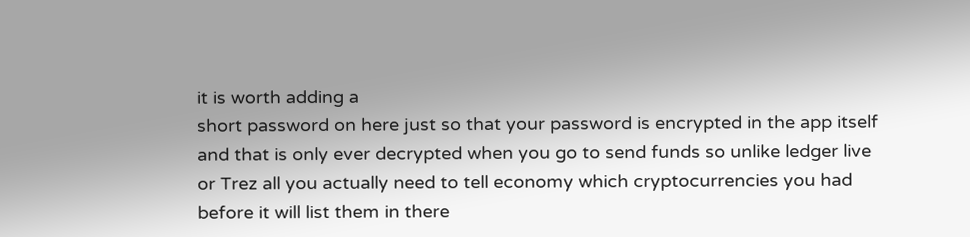it is worth adding a
short password on here just so that your password is encrypted in the app itself
and that is only ever decrypted when you go to send funds so unlike ledger live
or Trez all you actually need to tell economy which cryptocurrencies you had
before it will list them in there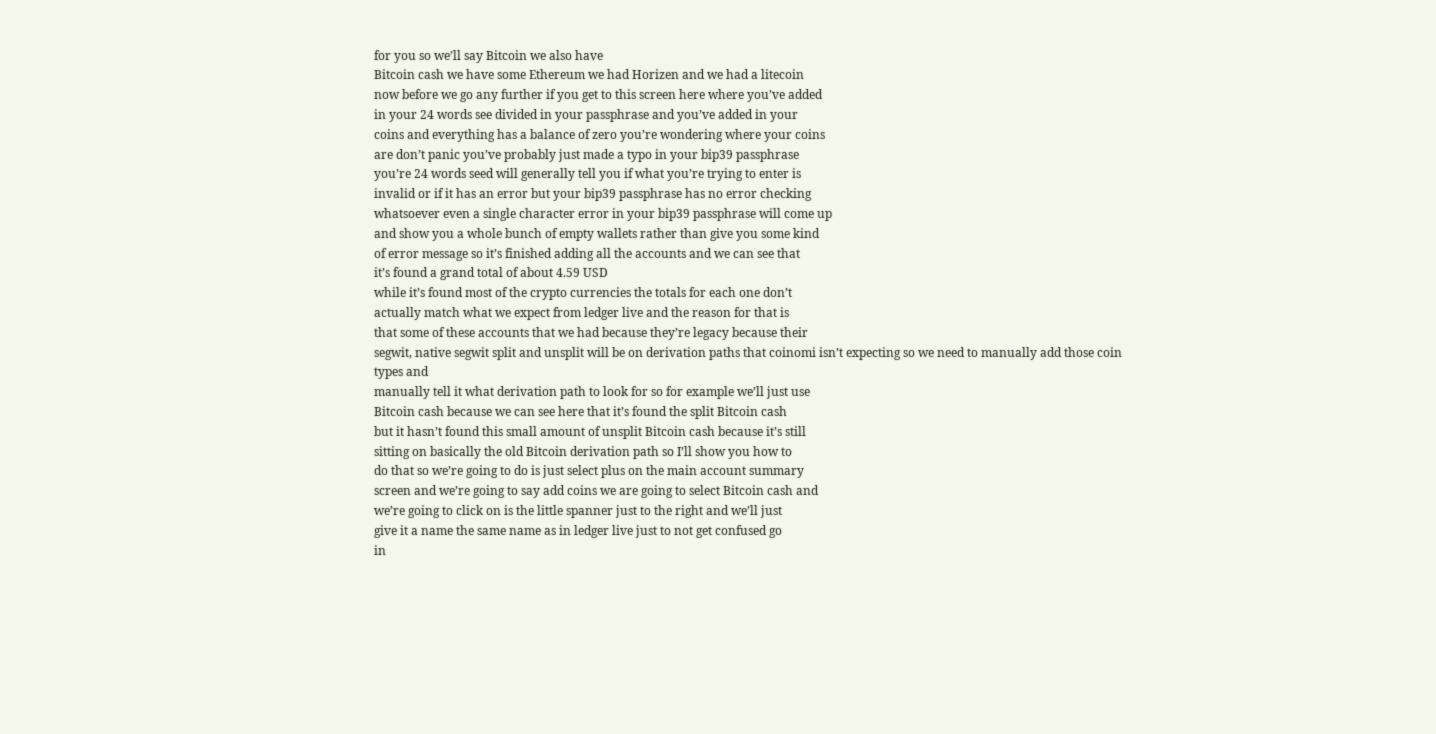for you so we’ll say Bitcoin we also have
Bitcoin cash we have some Ethereum we had Horizen and we had a litecoin
now before we go any further if you get to this screen here where you’ve added
in your 24 words see divided in your passphrase and you’ve added in your
coins and everything has a balance of zero you’re wondering where your coins
are don’t panic you’ve probably just made a typo in your bip39 passphrase
you’re 24 words seed will generally tell you if what you’re trying to enter is
invalid or if it has an error but your bip39 passphrase has no error checking
whatsoever even a single character error in your bip39 passphrase will come up
and show you a whole bunch of empty wallets rather than give you some kind
of error message so it’s finished adding all the accounts and we can see that
it’s found a grand total of about 4.59 USD
while it’s found most of the crypto currencies the totals for each one don’t
actually match what we expect from ledger live and the reason for that is
that some of these accounts that we had because they’re legacy because their
segwit, native segwit split and unsplit will be on derivation paths that coinomi isn’t expecting so we need to manually add those coin types and
manually tell it what derivation path to look for so for example we’ll just use
Bitcoin cash because we can see here that it’s found the split Bitcoin cash
but it hasn’t found this small amount of unsplit Bitcoin cash because it’s still
sitting on basically the old Bitcoin derivation path so I’ll show you how to
do that so we’re going to do is just select plus on the main account summary
screen and we’re going to say add coins we are going to select Bitcoin cash and
we’re going to click on is the little spanner just to the right and we’ll just
give it a name the same name as in ledger live just to not get confused go
in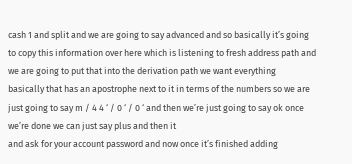cash 1 and split and we are going to say advanced and so basically it’s going
to copy this information over here which is listening to fresh address path and
we are going to put that into the derivation path we want everything
basically that has an apostrophe next to it in terms of the numbers so we are
just going to say m / 4 4 ‘ / 0 ‘ / 0 ‘ and then we’re just going to say ok once
we’re done we can just say plus and then it
and ask for your account password and now once it’s finished adding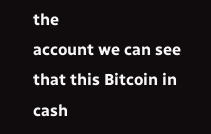the
account we can see that this Bitcoin in cash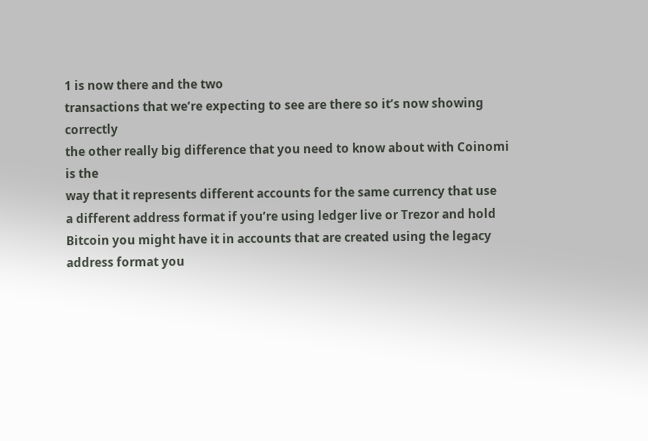1 is now there and the two
transactions that we’re expecting to see are there so it’s now showing correctly
the other really big difference that you need to know about with Coinomi is the
way that it represents different accounts for the same currency that use
a different address format if you’re using ledger live or Trezor and hold
Bitcoin you might have it in accounts that are created using the legacy
address format you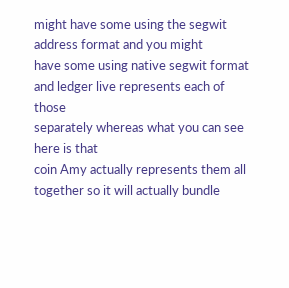might have some using the segwit address format and you might
have some using native segwit format and ledger live represents each of those
separately whereas what you can see here is that
coin Amy actually represents them all together so it will actually bundle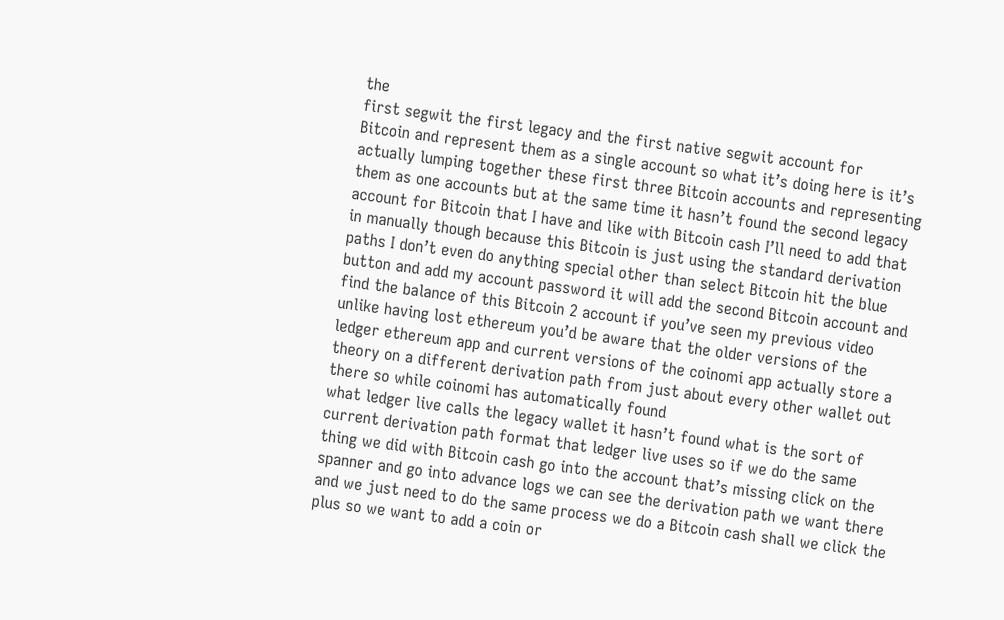the
first segwit the first legacy and the first native segwit account for
Bitcoin and represent them as a single account so what it’s doing here is it’s
actually lumping together these first three Bitcoin accounts and representing
them as one accounts but at the same time it hasn’t found the second legacy
account for Bitcoin that I have and like with Bitcoin cash I’ll need to add that
in manually though because this Bitcoin is just using the standard derivation
paths I don’t even do anything special other than select Bitcoin hit the blue
button and add my account password it will add the second Bitcoin account and
find the balance of this Bitcoin 2 account if you’ve seen my previous video
unlike having lost ethereum you’d be aware that the older versions of the
ledger ethereum app and current versions of the coinomi app actually store a
theory on a different derivation path from just about every other wallet out
there so while coinomi has automatically found
what ledger live calls the legacy wallet it hasn’t found what is the sort of
current derivation path format that ledger live uses so if we do the same
thing we did with Bitcoin cash go into the account that’s missing click on the
spanner and go into advance logs we can see the derivation path we want there
and we just need to do the same process we do a Bitcoin cash shall we click the
plus so we want to add a coin or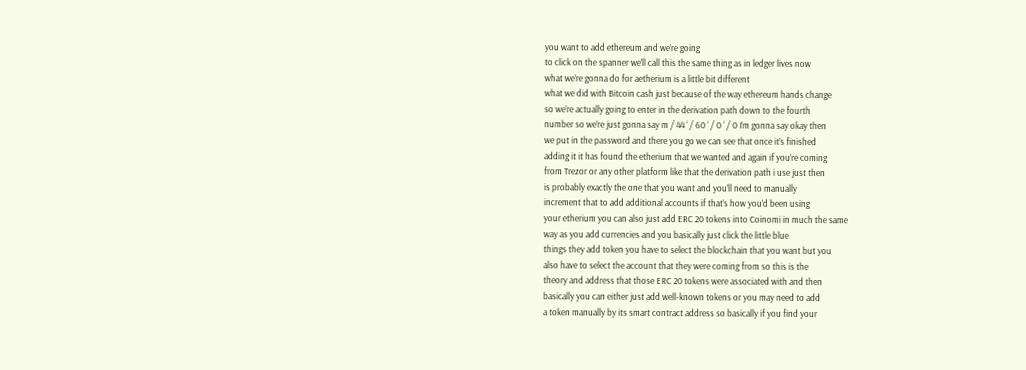you want to add ethereum and we’re going
to click on the spanner we’ll call this the same thing as in ledger lives now
what we’re gonna do for aetherium is a little bit different
what we did with Bitcoin cash just because of the way ethereum hands change
so we’re actually going to enter in the derivation path down to the fourth
number so we’re just gonna say m / 44 ‘ / 60 ‘ / 0 ‘ / 0 I’m gonna say okay then
we put in the password and there you go we can see that once it’s finished
adding it it has found the etherium that we wanted and again if you’re coming
from Trezor or any other platform like that the derivation path i use just then
is probably exactly the one that you want and you’ll need to manually
increment that to add additional accounts if that’s how you’d been using
your etherium you can also just add ERC 20 tokens into Coinomi in much the same
way as you add currencies and you basically just click the little blue
things they add token you have to select the blockchain that you want but you
also have to select the account that they were coming from so this is the
theory and address that those ERC 20 tokens were associated with and then
basically you can either just add well-known tokens or you may need to add
a token manually by its smart contract address so basically if you find your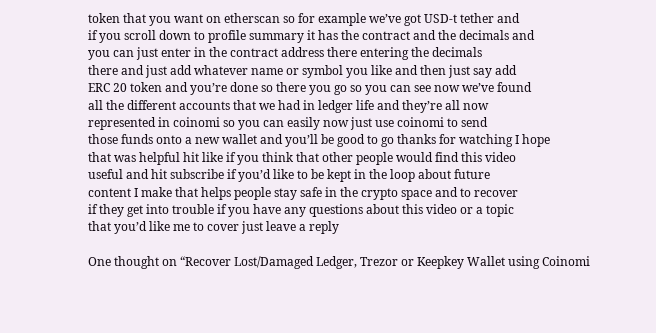token that you want on etherscan so for example we’ve got USD-t tether and
if you scroll down to profile summary it has the contract and the decimals and
you can just enter in the contract address there entering the decimals
there and just add whatever name or symbol you like and then just say add
ERC 20 token and you’re done so there you go so you can see now we’ve found
all the different accounts that we had in ledger life and they’re all now
represented in coinomi so you can easily now just use coinomi to send
those funds onto a new wallet and you’ll be good to go thanks for watching I hope
that was helpful hit like if you think that other people would find this video
useful and hit subscribe if you’d like to be kept in the loop about future
content I make that helps people stay safe in the crypto space and to recover
if they get into trouble if you have any questions about this video or a topic
that you’d like me to cover just leave a reply

One thought on “Recover Lost/Damaged Ledger, Trezor or Keepkey Wallet using Coinomi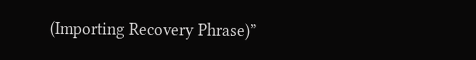(Importing Recovery Phrase)”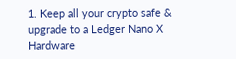1. Keep all your crypto safe & upgrade to a Ledger Nano X Hardware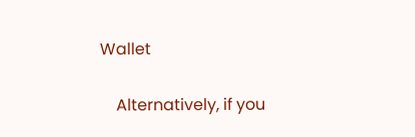Wallet

    Alternatively, if you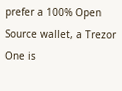prefer a 100% Open Source wallet, a Trezor One is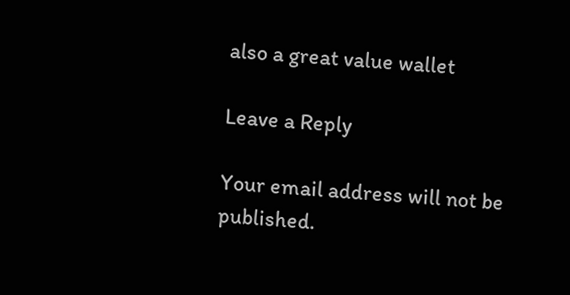also a great value wallet

Leave a Reply

Your email address will not be published.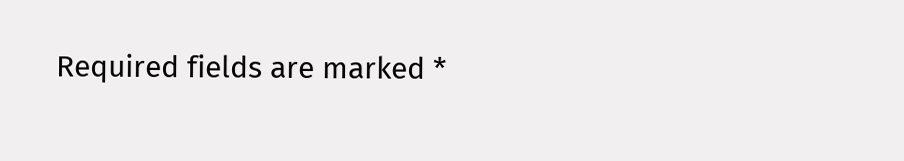Required fields are marked *